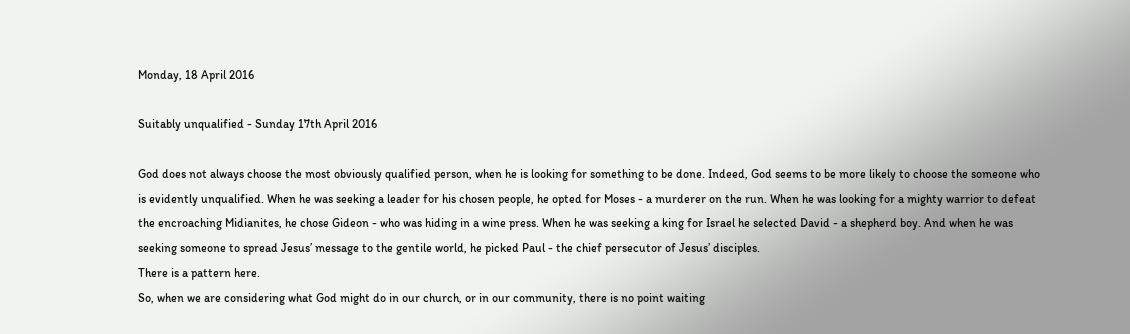Monday, 18 April 2016

Suitably unqualified - Sunday 17th April 2016

God does not always choose the most obviously qualified person, when he is looking for something to be done. Indeed, God seems to be more likely to choose the someone who is evidently unqualified. When he was seeking a leader for his chosen people, he opted for Moses - a murderer on the run. When he was looking for a mighty warrior to defeat the encroaching Midianites, he chose Gideon - who was hiding in a wine press. When he was seeking a king for Israel he selected David - a shepherd boy. And when he was seeking someone to spread Jesus’ message to the gentile world, he picked Paul - the chief persecutor of Jesus’ disciples.
There is a pattern here.
So, when we are considering what God might do in our church, or in our community, there is no point waiting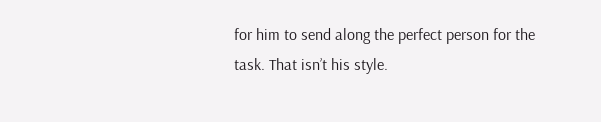for him to send along the perfect person for the task. That isn’t his style.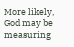More likely, God may be measuring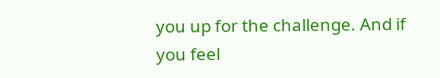you up for the challenge. And if you feel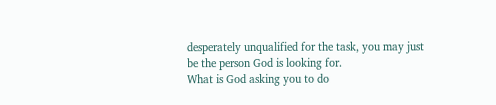desperately unqualified for the task, you may just be the person God is looking for.
What is God asking you to do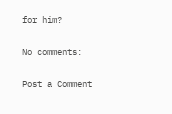for him?

No comments:

Post a Comment